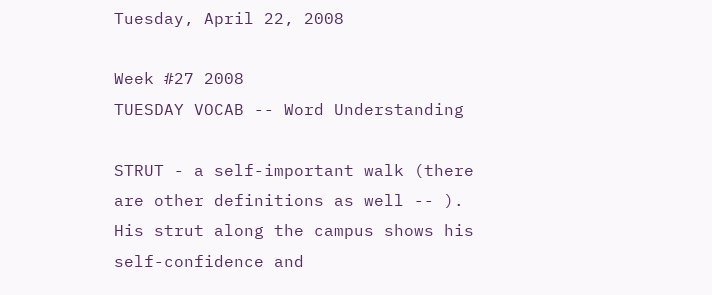Tuesday, April 22, 2008

Week #27 2008
TUESDAY VOCAB -- Word Understanding

STRUT - a self-important walk (there are other definitions as well -- ).
His strut along the campus shows his self-confidence and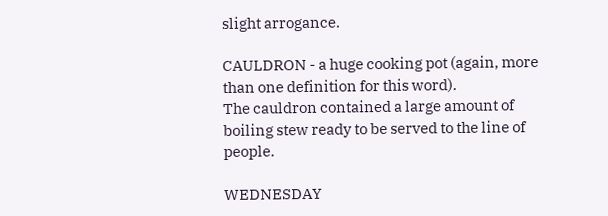slight arrogance.

CAULDRON - a huge cooking pot (again, more than one definition for this word).
The cauldron contained a large amount of boiling stew ready to be served to the line of people.

WEDNESDAY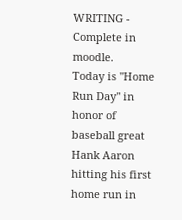WRITING - Complete in moodle.
Today is "Home Run Day" in honor of baseball great Hank Aaron hitting his first home run in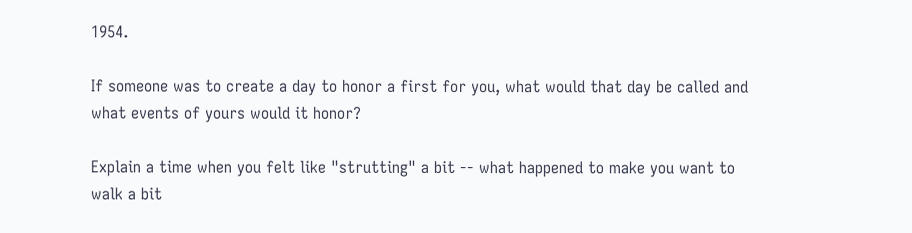1954.

If someone was to create a day to honor a first for you, what would that day be called and what events of yours would it honor?

Explain a time when you felt like "strutting" a bit -- what happened to make you want to walk a bit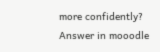more confidently? Answer in mooodle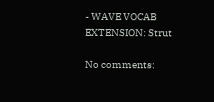- WAVE VOCAB EXTENSION: Strut

No comments: